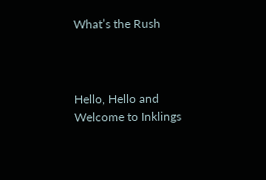What’s the Rush



Hello, Hello and Welcome to Inklings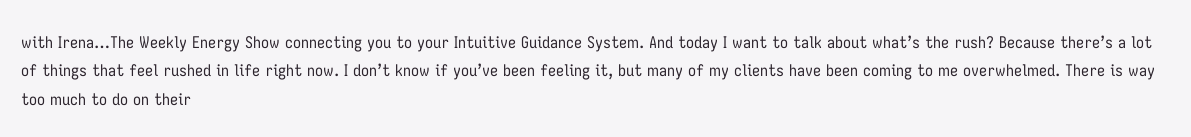with Irena…The Weekly Energy Show connecting you to your Intuitive Guidance System. And today I want to talk about what’s the rush? Because there’s a lot of things that feel rushed in life right now. I don’t know if you’ve been feeling it, but many of my clients have been coming to me overwhelmed. There is way too much to do on their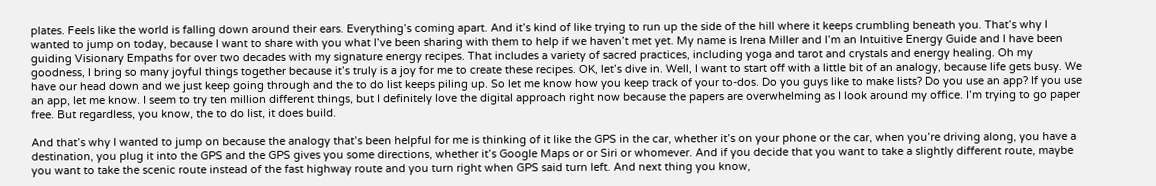plates. Feels like the world is falling down around their ears. Everything’s coming apart. And it’s kind of like trying to run up the side of the hill where it keeps crumbling beneath you. That’s why I wanted to jump on today, because I want to share with you what I’ve been sharing with them to help if we haven’t met yet. My name is Irena Miller and I’m an Intuitive Energy Guide and I have been guiding Visionary Empaths for over two decades with my signature energy recipes. That includes a variety of sacred practices, including yoga and tarot and crystals and energy healing. Oh my goodness, I bring so many joyful things together because it’s truly is a joy for me to create these recipes. OK, let’s dive in. Well, I want to start off with a little bit of an analogy, because life gets busy. We have our head down and we just keep going through and the to do list keeps piling up. So let me know how you keep track of your to-dos. Do you guys like to make lists? Do you use an app? If you use an app, let me know. I seem to try ten million different things, but I definitely love the digital approach right now because the papers are overwhelming as I look around my office. I’m trying to go paper free. But regardless, you know, the to do list, it does build.

And that’s why I wanted to jump on because the analogy that’s been helpful for me is thinking of it like the GPS in the car, whether it’s on your phone or the car, when you’re driving along, you have a destination, you plug it into the GPS and the GPS gives you some directions, whether it’s Google Maps or or Siri or whomever. And if you decide that you want to take a slightly different route, maybe you want to take the scenic route instead of the fast highway route and you turn right when GPS said turn left. And next thing you know,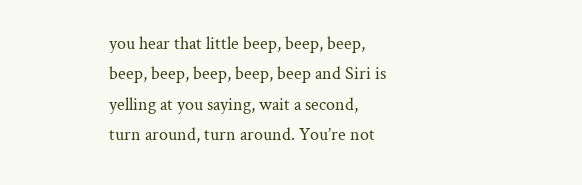you hear that little beep, beep, beep, beep, beep, beep, beep, beep and Siri is yelling at you saying, wait a second, turn around, turn around. You’re not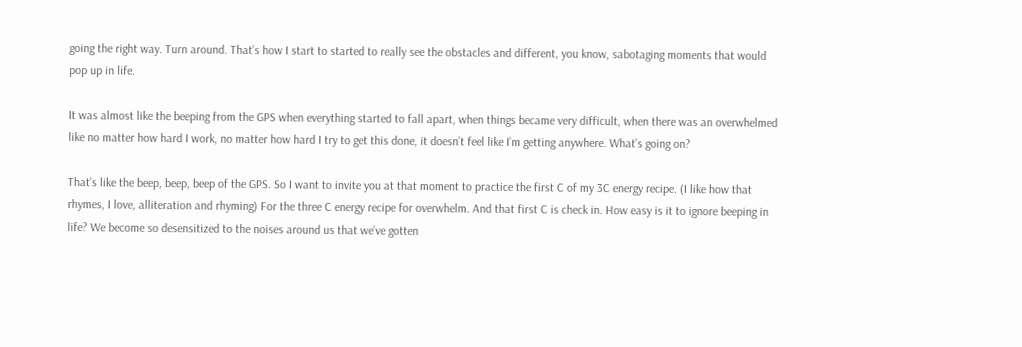going the right way. Turn around. That’s how I start to started to really see the obstacles and different, you know, sabotaging moments that would pop up in life.

It was almost like the beeping from the GPS when everything started to fall apart, when things became very difficult, when there was an overwhelmed like no matter how hard I work, no matter how hard I try to get this done, it doesn’t feel like I’m getting anywhere. What’s going on?

That’s like the beep, beep, beep of the GPS. So I want to invite you at that moment to practice the first C of my 3C energy recipe. (I like how that rhymes, I love, alliteration and rhyming) For the three C energy recipe for overwhelm. And that first C is check in. How easy is it to ignore beeping in life? We become so desensitized to the noises around us that we’ve gotten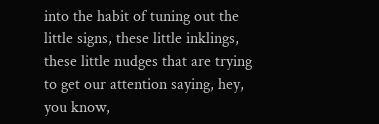into the habit of tuning out the little signs, these little inklings, these little nudges that are trying to get our attention saying, hey, you know,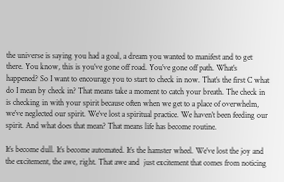the universe is saying you had a goal, a dream you wanted to manifest and to get there. You know, this is you’ve gone off road. You’ve gone off path. What’s happened? So I want to encourage you to start to check in now. That’s the first C what do I mean by check in? That means take a moment to catch your breath. The check in is checking in with your spirit because often when we get to a place of overwhelm, we’ve neglected our spirit. We’ve lost a spiritual practice. We haven’t been feeding our spirit. And what does that mean? That means life has become routine.

It’s become dull. It’s become automated. It’s the hamster wheel. We’ve lost the joy and the excitement, the awe, right. That awe and  just excitement that comes from noticing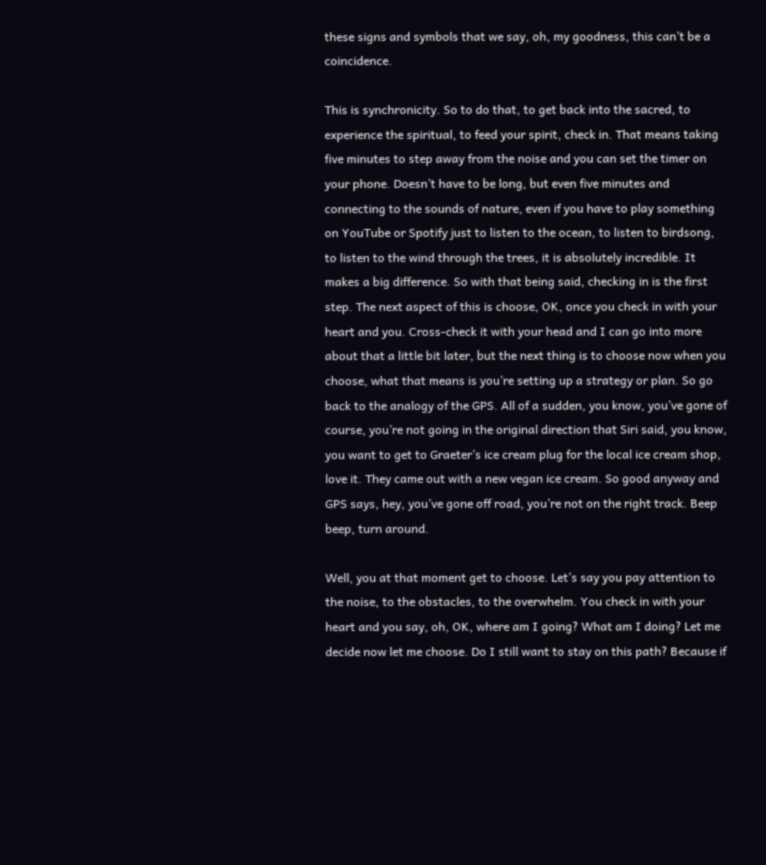these signs and symbols that we say, oh, my goodness, this can’t be a coincidence.

This is synchronicity. So to do that, to get back into the sacred, to experience the spiritual, to feed your spirit, check in. That means taking five minutes to step away from the noise and you can set the timer on your phone. Doesn’t have to be long, but even five minutes and connecting to the sounds of nature, even if you have to play something on YouTube or Spotify just to listen to the ocean, to listen to birdsong, to listen to the wind through the trees, it is absolutely incredible. It makes a big difference. So with that being said, checking in is the first step. The next aspect of this is choose, OK, once you check in with your heart and you. Cross-check it with your head and I can go into more about that a little bit later, but the next thing is to choose now when you choose, what that means is you’re setting up a strategy or plan. So go back to the analogy of the GPS. All of a sudden, you know, you’ve gone of course, you’re not going in the original direction that Siri said, you know, you want to get to Graeter’s ice cream plug for the local ice cream shop, love it. They came out with a new vegan ice cream. So good anyway and GPS says, hey, you’ve gone off road, you’re not on the right track. Beep beep, turn around.

Well, you at that moment get to choose. Let’s say you pay attention to the noise, to the obstacles, to the overwhelm. You check in with your heart and you say, oh, OK, where am I going? What am I doing? Let me decide now let me choose. Do I still want to stay on this path? Because if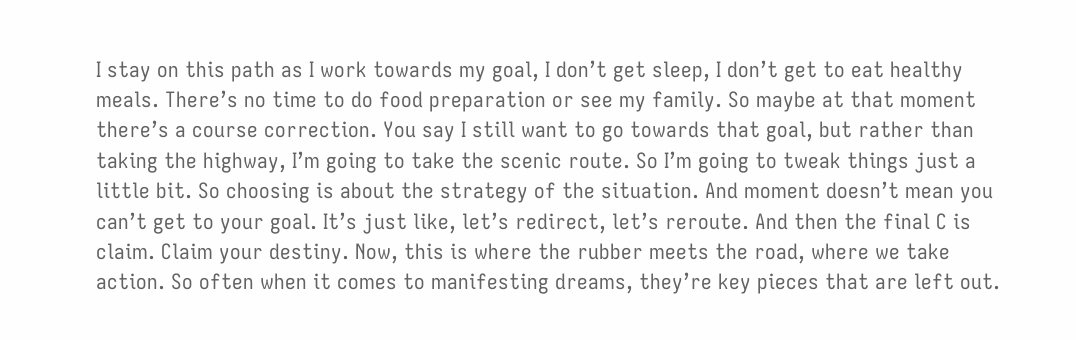I stay on this path as I work towards my goal, I don’t get sleep, I don’t get to eat healthy meals. There’s no time to do food preparation or see my family. So maybe at that moment there’s a course correction. You say I still want to go towards that goal, but rather than taking the highway, I’m going to take the scenic route. So I’m going to tweak things just a little bit. So choosing is about the strategy of the situation. And moment doesn’t mean you can’t get to your goal. It’s just like, let’s redirect, let’s reroute. And then the final C is claim. Claim your destiny. Now, this is where the rubber meets the road, where we take action. So often when it comes to manifesting dreams, they’re key pieces that are left out.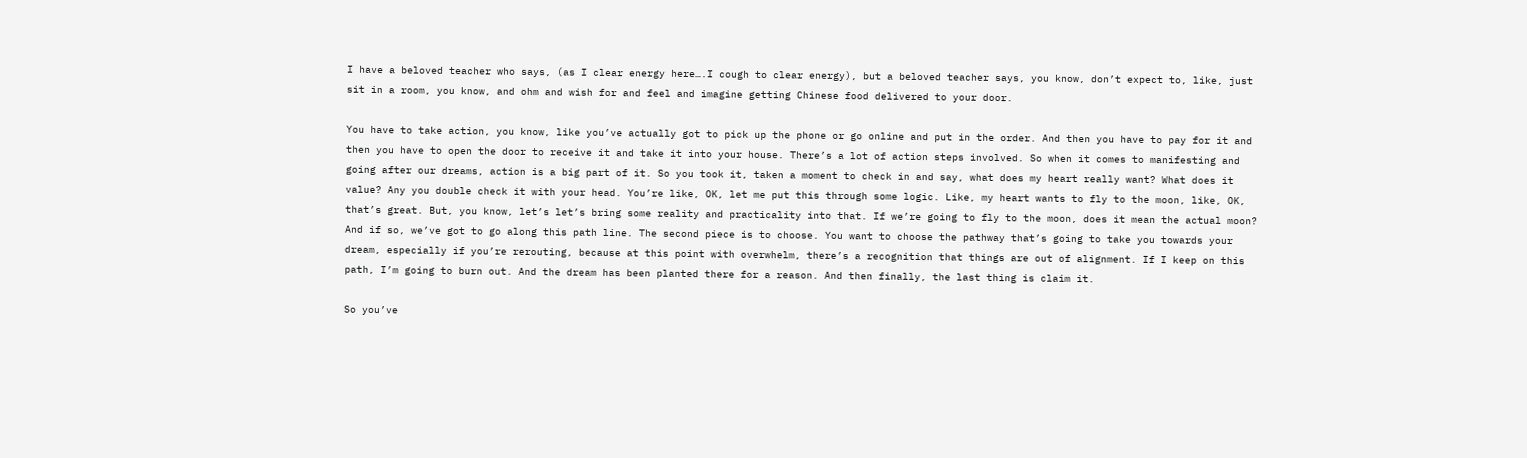I have a beloved teacher who says, (as I clear energy here….I cough to clear energy), but a beloved teacher says, you know, don’t expect to, like, just sit in a room, you know, and ohm and wish for and feel and imagine getting Chinese food delivered to your door.

You have to take action, you know, like you’ve actually got to pick up the phone or go online and put in the order. And then you have to pay for it and then you have to open the door to receive it and take it into your house. There’s a lot of action steps involved. So when it comes to manifesting and going after our dreams, action is a big part of it. So you took it, taken a moment to check in and say, what does my heart really want? What does it value? Any you double check it with your head. You’re like, OK, let me put this through some logic. Like, my heart wants to fly to the moon, like, OK, that’s great. But, you know, let’s let’s bring some reality and practicality into that. If we’re going to fly to the moon, does it mean the actual moon? And if so, we’ve got to go along this path line. The second piece is to choose. You want to choose the pathway that’s going to take you towards your dream, especially if you’re rerouting, because at this point with overwhelm, there’s a recognition that things are out of alignment. If I keep on this path, I’m going to burn out. And the dream has been planted there for a reason. And then finally, the last thing is claim it.

So you’ve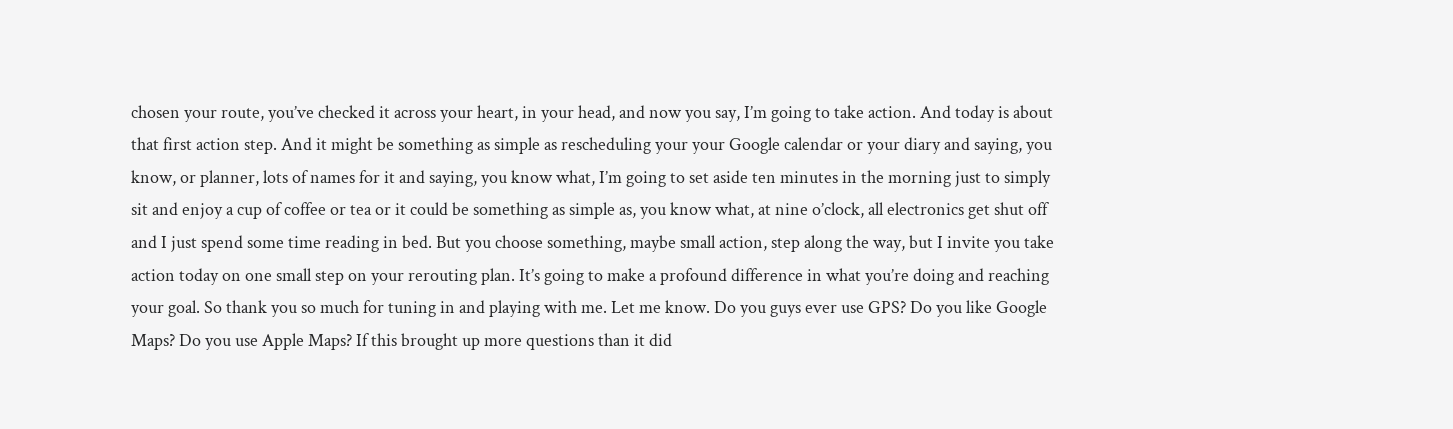chosen your route, you’ve checked it across your heart, in your head, and now you say, I’m going to take action. And today is about that first action step. And it might be something as simple as rescheduling your your Google calendar or your diary and saying, you know, or planner, lots of names for it and saying, you know what, I’m going to set aside ten minutes in the morning just to simply sit and enjoy a cup of coffee or tea or it could be something as simple as, you know what, at nine o’clock, all electronics get shut off and I just spend some time reading in bed. But you choose something, maybe small action, step along the way, but I invite you take action today on one small step on your rerouting plan. It’s going to make a profound difference in what you’re doing and reaching your goal. So thank you so much for tuning in and playing with me. Let me know. Do you guys ever use GPS? Do you like Google Maps? Do you use Apple Maps? If this brought up more questions than it did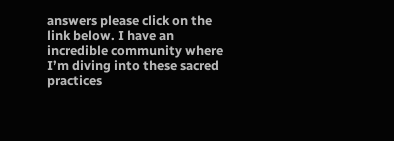answers please click on the link below. I have an incredible community where I’m diving into these sacred practices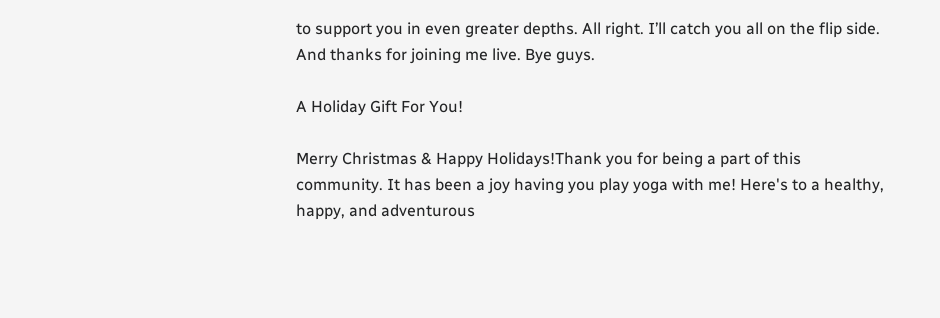to support you in even greater depths. All right. I’ll catch you all on the flip side. And thanks for joining me live. Bye guys.

A Holiday Gift For You!

Merry Christmas & Happy Holidays!Thank you for being a part of this community. It has been a joy having you play yoga with me! Here's to a healthy, happy, and adventurous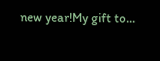new year!My gift to...